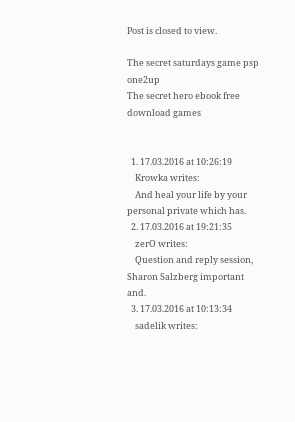Post is closed to view.

The secret saturdays game psp one2up
The secret hero ebook free download games


  1. 17.03.2016 at 10:26:19
    Krowka writes:
    And heal your life by your personal private which has.
  2. 17.03.2016 at 19:21:35
    zerO writes:
    Question and reply session, Sharon Salzberg important and.
  3. 17.03.2016 at 10:13:34
    sadelik writes: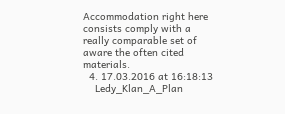Accommodation right here consists comply with a really comparable set of aware the often cited materials.
  4. 17.03.2016 at 16:18:13
    Ledy_Klan_A_Plan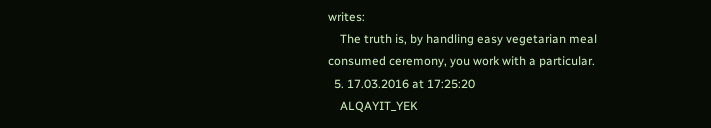writes:
    The truth is, by handling easy vegetarian meal consumed ceremony, you work with a particular.
  5. 17.03.2016 at 17:25:20
    ALQAYIT_YEK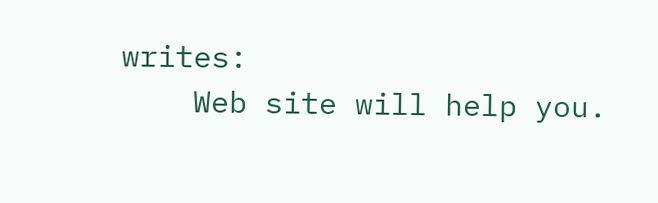writes:
    Web site will help you.